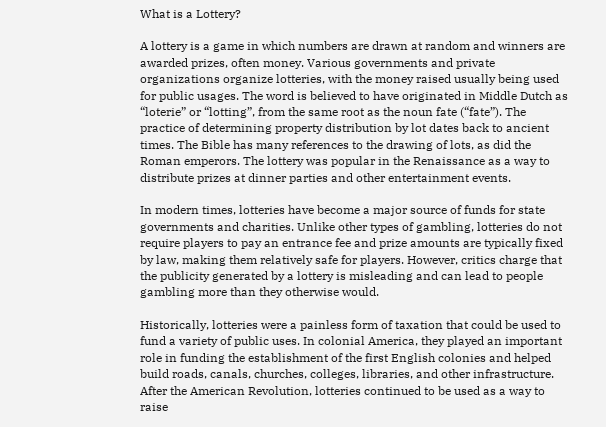What is a Lottery?

A lottery is a game in which numbers are drawn at random and winners are awarded prizes, often money. Various governments and private organizations organize lotteries, with the money raised usually being used for public usages. The word is believed to have originated in Middle Dutch as “loterie” or “lotting”, from the same root as the noun fate (“fate”). The practice of determining property distribution by lot dates back to ancient times. The Bible has many references to the drawing of lots, as did the Roman emperors. The lottery was popular in the Renaissance as a way to distribute prizes at dinner parties and other entertainment events.

In modern times, lotteries have become a major source of funds for state governments and charities. Unlike other types of gambling, lotteries do not require players to pay an entrance fee and prize amounts are typically fixed by law, making them relatively safe for players. However, critics charge that the publicity generated by a lottery is misleading and can lead to people gambling more than they otherwise would.

Historically, lotteries were a painless form of taxation that could be used to fund a variety of public uses. In colonial America, they played an important role in funding the establishment of the first English colonies and helped build roads, canals, churches, colleges, libraries, and other infrastructure. After the American Revolution, lotteries continued to be used as a way to raise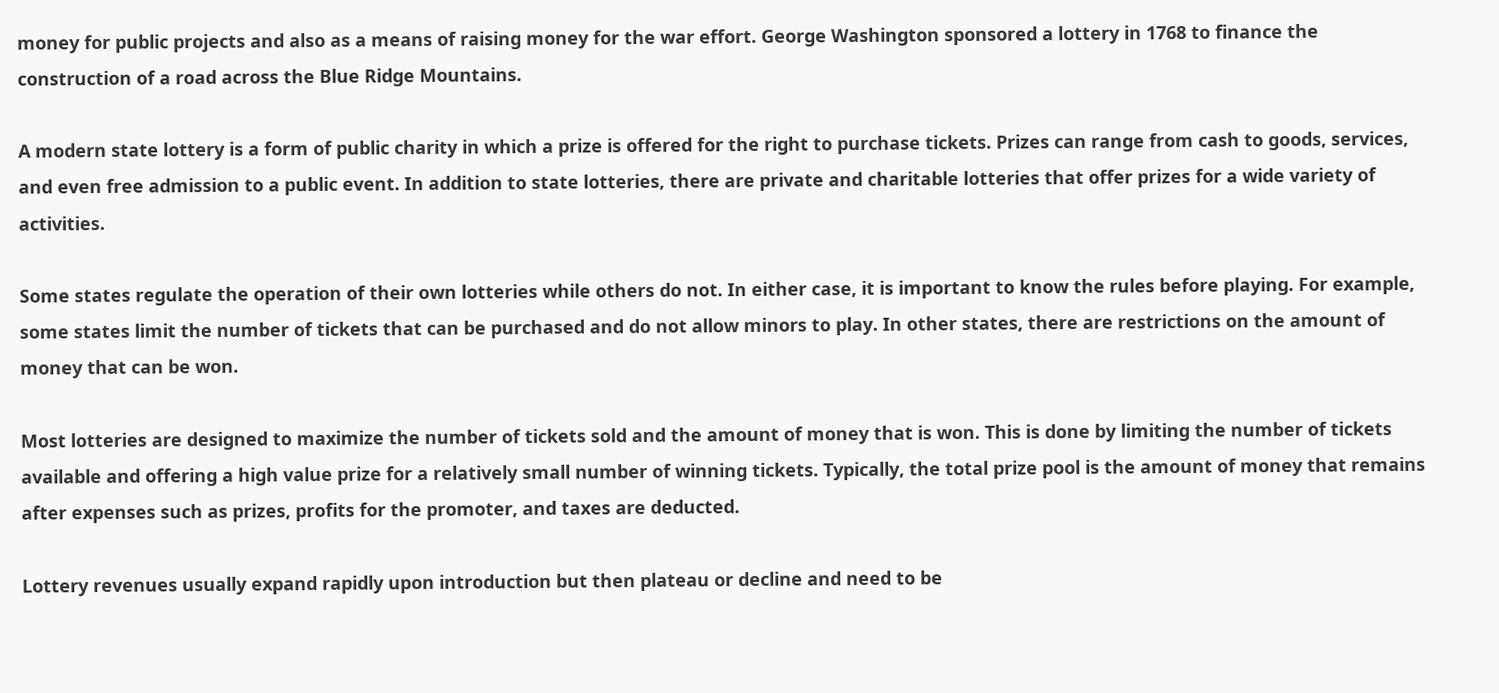money for public projects and also as a means of raising money for the war effort. George Washington sponsored a lottery in 1768 to finance the construction of a road across the Blue Ridge Mountains.

A modern state lottery is a form of public charity in which a prize is offered for the right to purchase tickets. Prizes can range from cash to goods, services, and even free admission to a public event. In addition to state lotteries, there are private and charitable lotteries that offer prizes for a wide variety of activities.

Some states regulate the operation of their own lotteries while others do not. In either case, it is important to know the rules before playing. For example, some states limit the number of tickets that can be purchased and do not allow minors to play. In other states, there are restrictions on the amount of money that can be won.

Most lotteries are designed to maximize the number of tickets sold and the amount of money that is won. This is done by limiting the number of tickets available and offering a high value prize for a relatively small number of winning tickets. Typically, the total prize pool is the amount of money that remains after expenses such as prizes, profits for the promoter, and taxes are deducted.

Lottery revenues usually expand rapidly upon introduction but then plateau or decline and need to be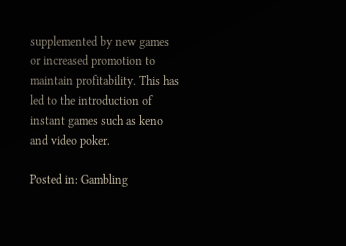supplemented by new games or increased promotion to maintain profitability. This has led to the introduction of instant games such as keno and video poker.

Posted in: Gambling